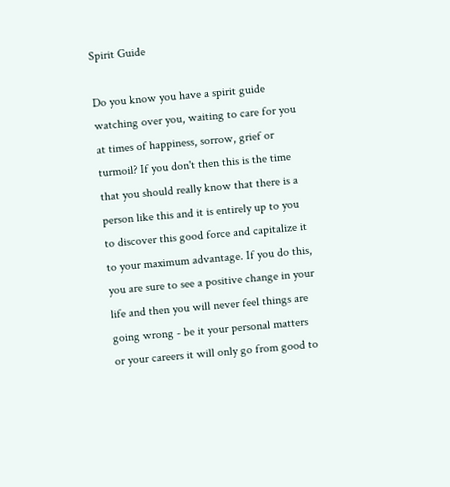Spirit Guide

Do you know you have a spirit guide watching over you, waiting to care for you at times of happiness, sorrow, grief or turmoil? If you don't then this is the time that you should really know that there is a person like this and it is entirely up to you to discover this good force and capitalize it to your maximum advantage. If you do this, you are sure to see a positive change in your life and then you will never feel things are going wrong - be it your personal matters or your careers it will only go from good to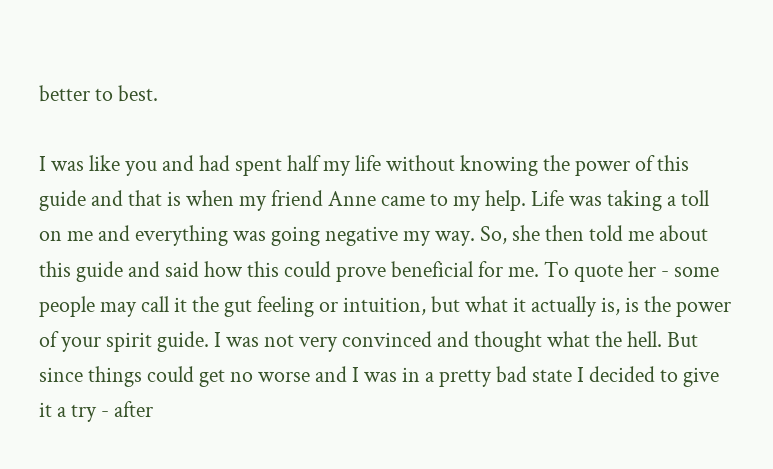better to best.

I was like you and had spent half my life without knowing the power of this guide and that is when my friend Anne came to my help. Life was taking a toll on me and everything was going negative my way. So, she then told me about this guide and said how this could prove beneficial for me. To quote her - some people may call it the gut feeling or intuition, but what it actually is, is the power of your spirit guide. I was not very convinced and thought what the hell. But since things could get no worse and I was in a pretty bad state I decided to give it a try - after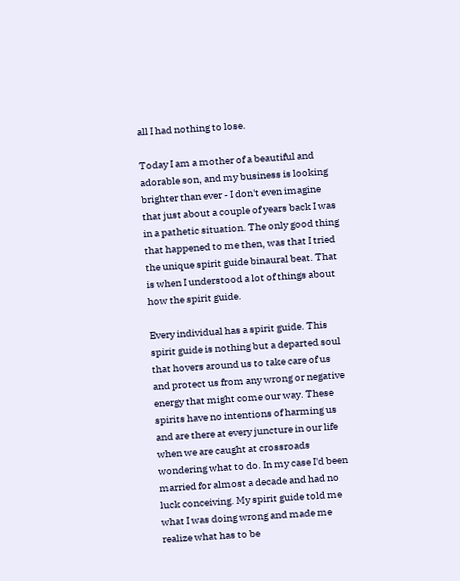all I had nothing to lose.

Today I am a mother of a beautiful and adorable son, and my business is looking brighter than ever - I don't even imagine that just about a couple of years back I was in a pathetic situation. The only good thing that happened to me then, was that I tried the unique spirit guide binaural beat. That is when I understood a lot of things about how the spirit guide.

Every individual has a spirit guide. This spirit guide is nothing but a departed soul that hovers around us to take care of us and protect us from any wrong or negative energy that might come our way. These spirits have no intentions of harming us and are there at every juncture in our life when we are caught at crossroads wondering what to do. In my case I'd been married for almost a decade and had no luck conceiving. My spirit guide told me what I was doing wrong and made me realize what has to be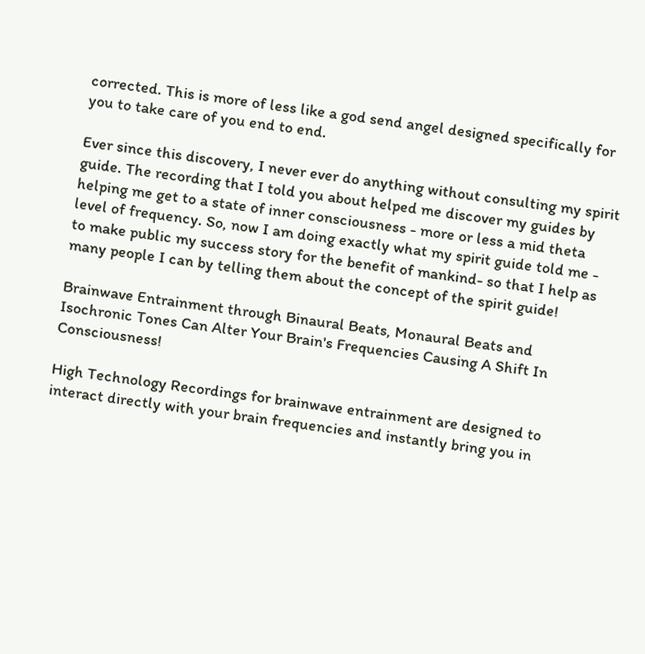corrected. This is more of less like a god send angel designed specifically for you to take care of you end to end.

Ever since this discovery, I never ever do anything without consulting my spirit guide. The recording that I told you about helped me discover my guides by helping me get to a state of inner consciousness - more or less a mid theta level of frequency. So, now I am doing exactly what my spirit guide told me - to make public my success story for the benefit of mankind- so that I help as many people I can by telling them about the concept of the spirit guide!

Brainwave Entrainment through Binaural Beats, Monaural Beats and Isochronic Tones Can Alter Your Brain's Frequencies Causing A Shift In Consciousness!

High Technology Recordings for brainwave entrainment are designed to interact directly with your brain frequencies and instantly bring you in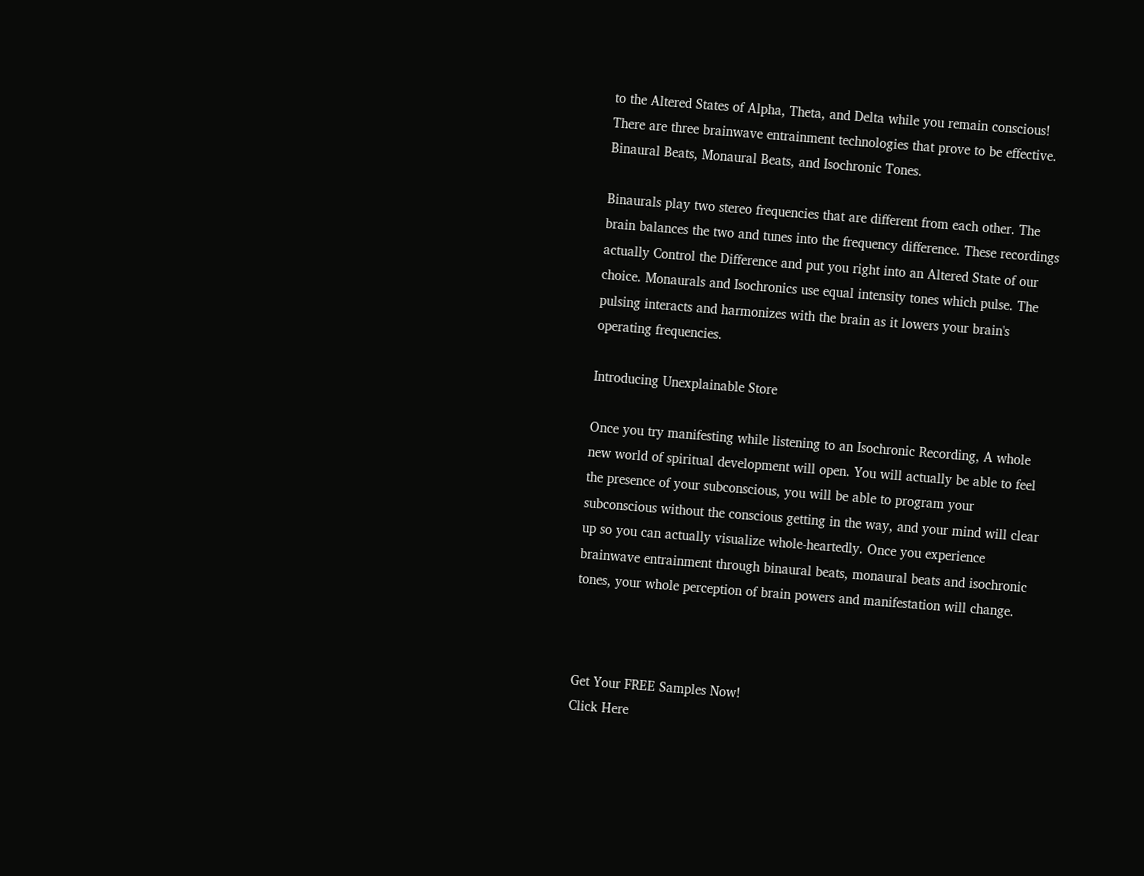to the Altered States of Alpha, Theta, and Delta while you remain conscious!  There are three brainwave entrainment technologies that prove to be effective. Binaural Beats, Monaural Beats, and Isochronic Tones.

Binaurals play two stereo frequencies that are different from each other. The brain balances the two and tunes into the frequency difference. These recordings actually Control the Difference and put you right into an Altered State of our choice. Monaurals and Isochronics use equal intensity tones which pulse. The pulsing interacts and harmonizes with the brain as it lowers your brain's operating frequencies.

Introducing Unexplainable Store

Once you try manifesting while listening to an Isochronic Recording, A whole new world of spiritual development will open. You will actually be able to feel the presence of your subconscious, you will be able to program your subconscious without the conscious getting in the way, and your mind will clear up so you can actually visualize whole-heartedly. Once you experience brainwave entrainment through binaural beats, monaural beats and isochronic tones, your whole perception of brain powers and manifestation will change.



Get Your FREE Samples Now!
Click Here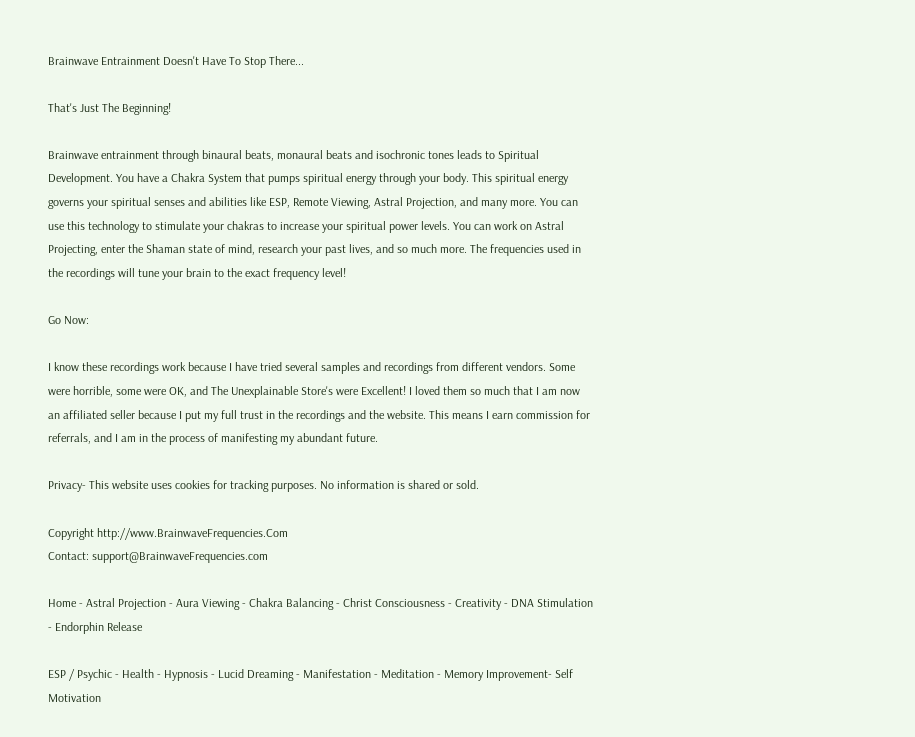Brainwave Entrainment Doesn't Have To Stop There...

That's Just The Beginning!

Brainwave entrainment through binaural beats, monaural beats and isochronic tones leads to Spiritual Development. You have a Chakra System that pumps spiritual energy through your body. This spiritual energy governs your spiritual senses and abilities like ESP, Remote Viewing, Astral Projection, and many more. You can use this technology to stimulate your chakras to increase your spiritual power levels. You can work on Astral Projecting, enter the Shaman state of mind, research your past lives, and so much more. The frequencies used in the recordings will tune your brain to the exact frequency level!

Go Now:

I know these recordings work because I have tried several samples and recordings from different vendors. Some were horrible, some were OK, and The Unexplainable Store's were Excellent! I loved them so much that I am now an affiliated seller because I put my full trust in the recordings and the website. This means I earn commission for referrals, and I am in the process of manifesting my abundant future.

Privacy- This website uses cookies for tracking purposes. No information is shared or sold.

Copyright http://www.BrainwaveFrequencies.Com
Contact: support@BrainwaveFrequencies.com

Home - Astral Projection - Aura Viewing - Chakra Balancing - Christ Consciousness - Creativity - DNA Stimulation - Endorphin Release

ESP / Psychic - Health - Hypnosis - Lucid Dreaming - Manifestation - Meditation - Memory Improvement- Self Motivation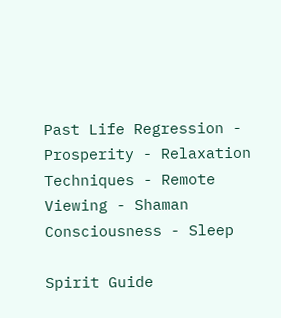Past Life Regression - Prosperity - Relaxation Techniques - Remote Viewing - Shaman Consciousness - Sleep

Spirit Guide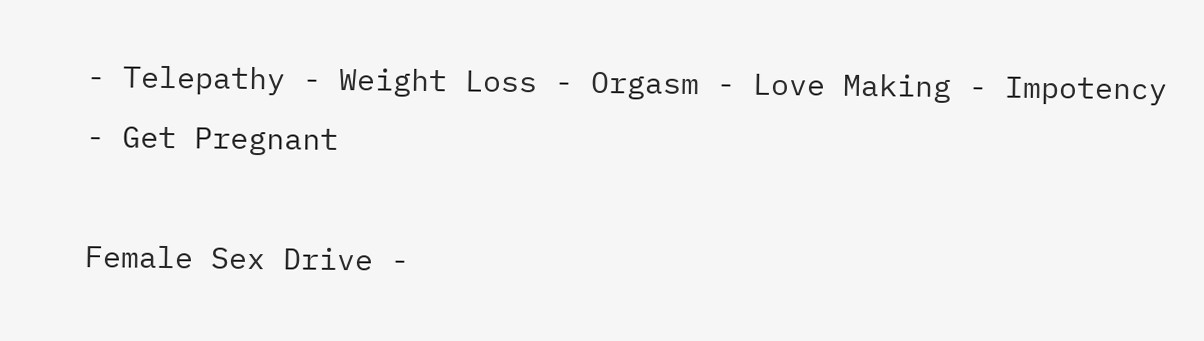- Telepathy - Weight Loss - Orgasm - Love Making - Impotency - Get Pregnant

Female Sex Drive -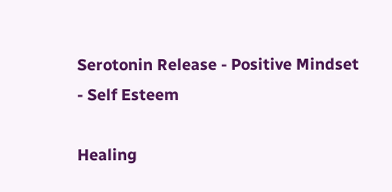Serotonin Release - Positive Mindset - Self Esteem

Healing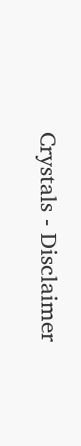Crystals - Disclaimer